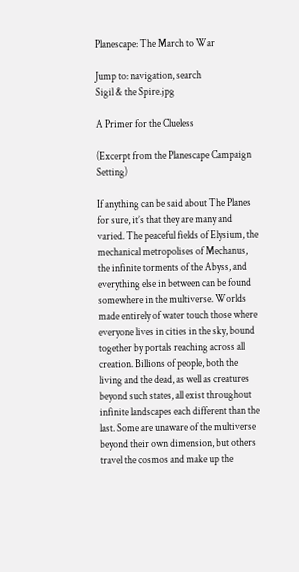Planescape: The March to War

Jump to: navigation, search
Sigil & the Spire.jpg

A Primer for the Clueless

(Excerpt from the Planescape Campaign Setting)

If anything can be said about The Planes for sure, it’s that they are many and varied. The peaceful fields of Elysium, the mechanical metropolises of Mechanus, the infinite torments of the Abyss, and everything else in between can be found somewhere in the multiverse. Worlds made entirely of water touch those where everyone lives in cities in the sky, bound together by portals reaching across all creation. Billions of people, both the living and the dead, as well as creatures beyond such states, all exist throughout infinite landscapes each different than the last. Some are unaware of the multiverse beyond their own dimension, but others travel the cosmos and make up the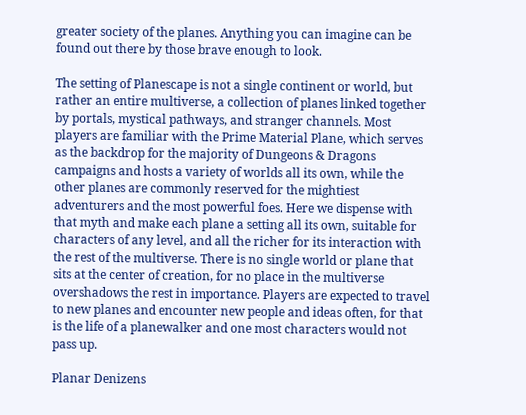greater society of the planes. Anything you can imagine can be found out there by those brave enough to look.

The setting of Planescape is not a single continent or world, but rather an entire multiverse, a collection of planes linked together by portals, mystical pathways, and stranger channels. Most players are familiar with the Prime Material Plane, which serves as the backdrop for the majority of Dungeons & Dragons campaigns and hosts a variety of worlds all its own, while the other planes are commonly reserved for the mightiest adventurers and the most powerful foes. Here we dispense with that myth and make each plane a setting all its own, suitable for characters of any level, and all the richer for its interaction with the rest of the multiverse. There is no single world or plane that sits at the center of creation, for no place in the multiverse overshadows the rest in importance. Players are expected to travel to new planes and encounter new people and ideas often, for that is the life of a planewalker and one most characters would not pass up.

Planar Denizens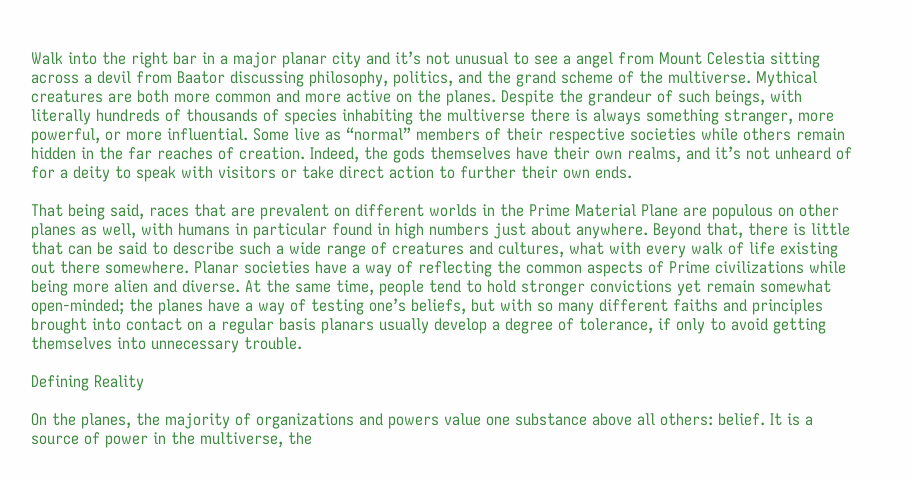Walk into the right bar in a major planar city and it’s not unusual to see a angel from Mount Celestia sitting across a devil from Baator discussing philosophy, politics, and the grand scheme of the multiverse. Mythical creatures are both more common and more active on the planes. Despite the grandeur of such beings, with literally hundreds of thousands of species inhabiting the multiverse there is always something stranger, more powerful, or more influential. Some live as “normal” members of their respective societies while others remain hidden in the far reaches of creation. Indeed, the gods themselves have their own realms, and it’s not unheard of for a deity to speak with visitors or take direct action to further their own ends.

That being said, races that are prevalent on different worlds in the Prime Material Plane are populous on other planes as well, with humans in particular found in high numbers just about anywhere. Beyond that, there is little that can be said to describe such a wide range of creatures and cultures, what with every walk of life existing out there somewhere. Planar societies have a way of reflecting the common aspects of Prime civilizations while being more alien and diverse. At the same time, people tend to hold stronger convictions yet remain somewhat open-minded; the planes have a way of testing one’s beliefs, but with so many different faiths and principles brought into contact on a regular basis planars usually develop a degree of tolerance, if only to avoid getting themselves into unnecessary trouble.

Defining Reality

On the planes, the majority of organizations and powers value one substance above all others: belief. It is a source of power in the multiverse, the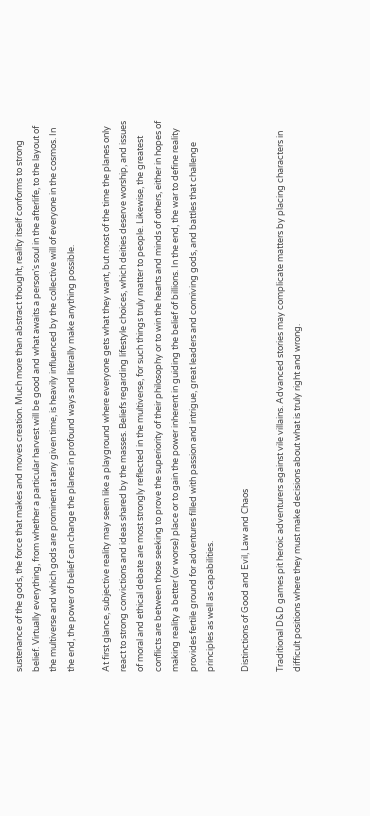sustenance of the gods, the force that makes and moves creation. Much more than abstract thought, reality itself conforms to strong belief. Virtually everything, from whether a particular harvest will be good and what awaits a person’s soul in the afterlife, to the layout of the multiverse and which gods are prominent at any given time, is heavily influenced by the collective will of everyone in the cosmos. In the end, the power of belief can change the planes in profound ways and literally make anything possible.

At first glance, subjective reality may seem like a playground where everyone gets what they want, but most of the time the planes only react to strong convictions and ideas shared by the masses. Beliefs regarding lifestyle choices, which deities deserve worship, and issues of moral and ethical debate are most strongly reflected in the multiverse, for such things truly matter to people. Likewise, the greatest conflicts are between those seeking to prove the superiority of their philosophy or to win the hearts and minds of others, either in hopes of making reality a better (or worse) place or to gain the power inherent in guiding the belief of billions. In the end, the war to define reality provides fertile ground for adventures filled with passion and intrigue, great leaders and conniving gods, and battles that challenge principles as well as capabilities.

Distinctions of Good and Evil, Law and Chaos

Traditional D&D games pit heroic adventurers against vile villains. Advanced stories may complicate matters by placing characters in difficult positions where they must make decisions about what is truly right and wrong.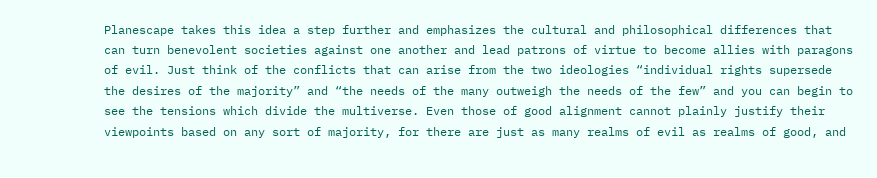Planescape takes this idea a step further and emphasizes the cultural and philosophical differences that can turn benevolent societies against one another and lead patrons of virtue to become allies with paragons of evil. Just think of the conflicts that can arise from the two ideologies “individual rights supersede the desires of the majority” and “the needs of the many outweigh the needs of the few” and you can begin to see the tensions which divide the multiverse. Even those of good alignment cannot plainly justify their viewpoints based on any sort of majority, for there are just as many realms of evil as realms of good, and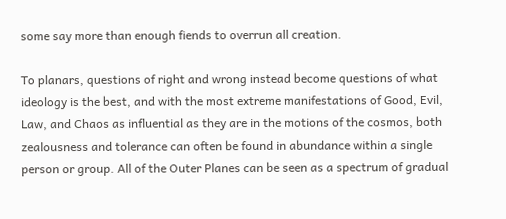some say more than enough fiends to overrun all creation.

To planars, questions of right and wrong instead become questions of what ideology is the best, and with the most extreme manifestations of Good, Evil, Law, and Chaos as influential as they are in the motions of the cosmos, both zealousness and tolerance can often be found in abundance within a single person or group. All of the Outer Planes can be seen as a spectrum of gradual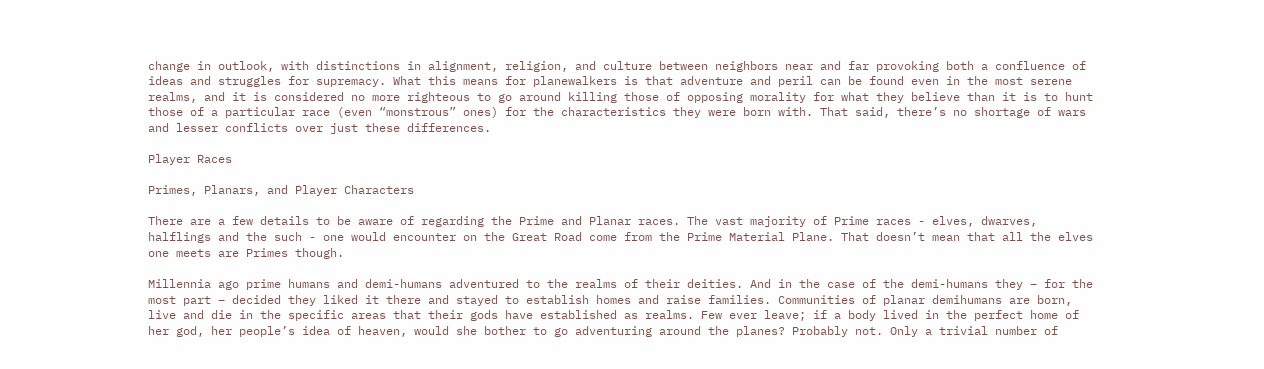change in outlook, with distinctions in alignment, religion, and culture between neighbors near and far provoking both a confluence of ideas and struggles for supremacy. What this means for planewalkers is that adventure and peril can be found even in the most serene realms, and it is considered no more righteous to go around killing those of opposing morality for what they believe than it is to hunt those of a particular race (even “monstrous” ones) for the characteristics they were born with. That said, there’s no shortage of wars and lesser conflicts over just these differences.

Player Races

Primes, Planars, and Player Characters

There are a few details to be aware of regarding the Prime and Planar races. The vast majority of Prime races - elves, dwarves, halflings and the such - one would encounter on the Great Road come from the Prime Material Plane. That doesn’t mean that all the elves one meets are Primes though.

Millennia ago prime humans and demi-humans adventured to the realms of their deities. And in the case of the demi-humans they – for the most part – decided they liked it there and stayed to establish homes and raise families. Communities of planar demihumans are born, live and die in the specific areas that their gods have established as realms. Few ever leave; if a body lived in the perfect home of her god, her people’s idea of heaven, would she bother to go adventuring around the planes? Probably not. Only a trivial number of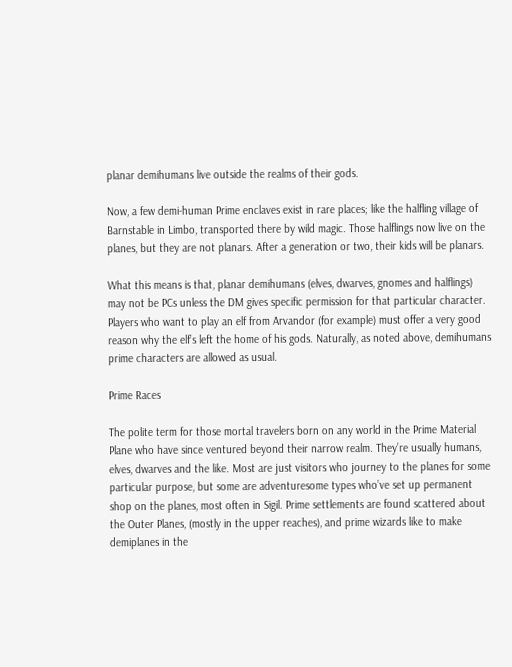planar demihumans live outside the realms of their gods.

Now, a few demi-human Prime enclaves exist in rare places; like the halfling village of Barnstable in Limbo, transported there by wild magic. Those halflings now live on the planes, but they are not planars. After a generation or two, their kids will be planars.

What this means is that, planar demihumans (elves, dwarves, gnomes and halflings) may not be PCs unless the DM gives specific permission for that particular character. Players who want to play an elf from Arvandor (for example) must offer a very good reason why the elf’s left the home of his gods. Naturally, as noted above, demihumans prime characters are allowed as usual.

Prime Races

The polite term for those mortal travelers born on any world in the Prime Material Plane who have since ventured beyond their narrow realm. They’re usually humans, elves, dwarves and the like. Most are just visitors who journey to the planes for some particular purpose, but some are adventuresome types who’ve set up permanent shop on the planes, most often in Sigil. Prime settlements are found scattered about the Outer Planes, (mostly in the upper reaches), and prime wizards like to make demiplanes in the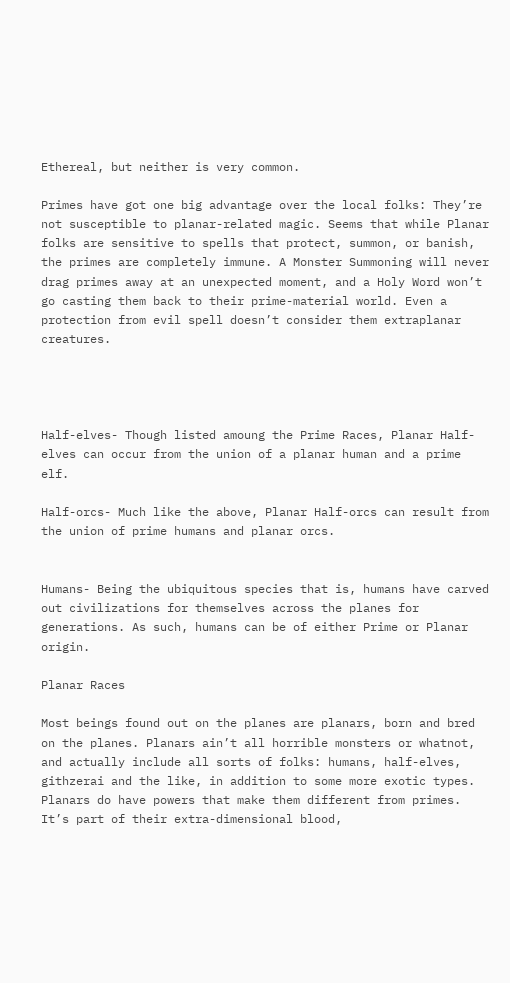Ethereal, but neither is very common.

Primes have got one big advantage over the local folks: They’re not susceptible to planar-related magic. Seems that while Planar folks are sensitive to spells that protect, summon, or banish, the primes are completely immune. A Monster Summoning will never drag primes away at an unexpected moment, and a Holy Word won’t go casting them back to their prime-material world. Even a protection from evil spell doesn’t consider them extraplanar creatures.




Half-elves- Though listed amoung the Prime Races, Planar Half-elves can occur from the union of a planar human and a prime elf.

Half-orcs- Much like the above, Planar Half-orcs can result from the union of prime humans and planar orcs.


Humans- Being the ubiquitous species that is, humans have carved out civilizations for themselves across the planes for generations. As such, humans can be of either Prime or Planar origin.

Planar Races

Most beings found out on the planes are planars, born and bred on the planes. Planars ain’t all horrible monsters or whatnot, and actually include all sorts of folks: humans, half-elves, githzerai and the like, in addition to some more exotic types. Planars do have powers that make them different from primes. It’s part of their extra-dimensional blood,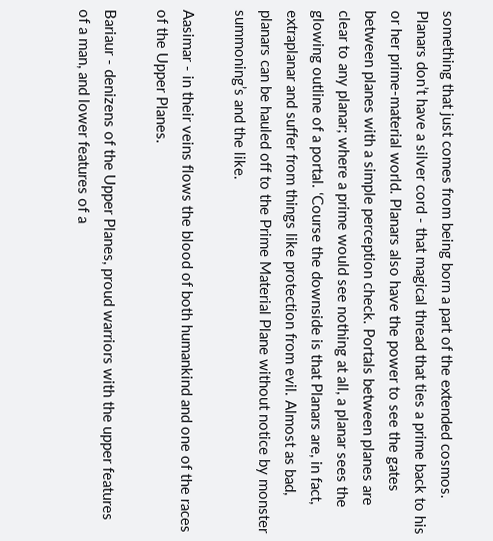something that just comes from being born a part of the extended cosmos. Planars don’t have a silver cord - that magical thread that ties a prime back to his or her prime-material world. Planars also have the power to see the gates between planes with a simple perception check. Portals between planes are clear to any planar; where a prime would see nothing at all, a planar sees the glowing outline of a portal. ‘Course the downside is that Planars are, in fact, extraplanar and suffer from things like protection from evil. Almost as bad, planars can be hauled off to the Prime Material Plane without notice by monster summoning’s and the like.

Aasimar - in their veins flows the blood of both humankind and one of the races of the Upper Planes.

Bariaur - denizens of the Upper Planes, proud warriors with the upper features of a man, and lower features of a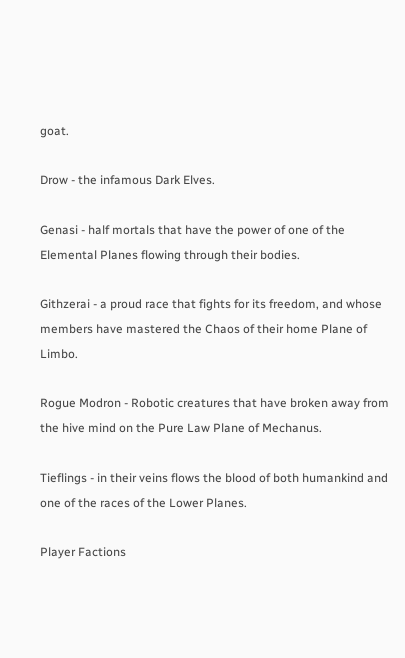goat.

Drow - the infamous Dark Elves.

Genasi - half mortals that have the power of one of the Elemental Planes flowing through their bodies.

Githzerai - a proud race that fights for its freedom, and whose members have mastered the Chaos of their home Plane of Limbo.

Rogue Modron - Robotic creatures that have broken away from the hive mind on the Pure Law Plane of Mechanus.

Tieflings - in their veins flows the blood of both humankind and one of the races of the Lower Planes.

Player Factions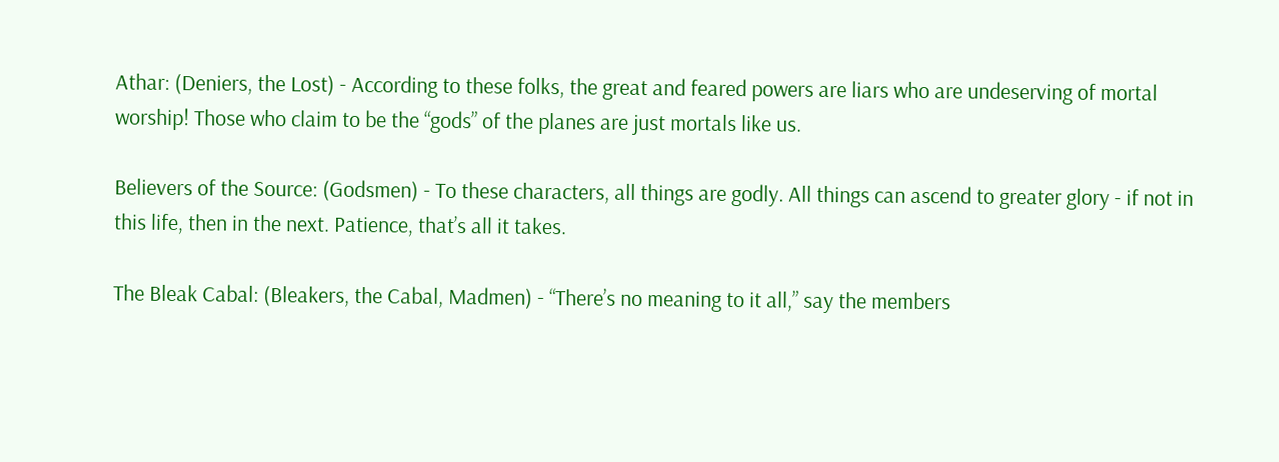Athar: (Deniers, the Lost) - According to these folks, the great and feared powers are liars who are undeserving of mortal worship! Those who claim to be the “gods” of the planes are just mortals like us.

Believers of the Source: (Godsmen) - To these characters, all things are godly. All things can ascend to greater glory - if not in this life, then in the next. Patience, that’s all it takes.

The Bleak Cabal: (Bleakers, the Cabal, Madmen) - “There’s no meaning to it all,” say the members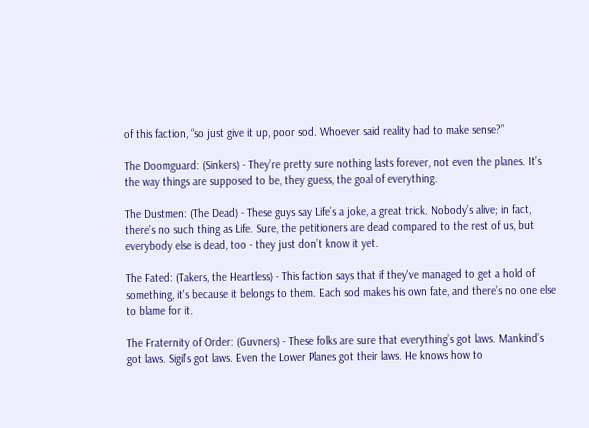of this faction, “so just give it up, poor sod. Whoever said reality had to make sense?”

The Doomguard: (Sinkers) - They’re pretty sure nothing lasts forever, not even the planes. It’s the way things are supposed to be, they guess, the goal of everything.

The Dustmen: (The Dead) - These guys say Life’s a joke, a great trick. Nobody’s alive; in fact, there’s no such thing as Life. Sure, the petitioners are dead compared to the rest of us, but everybody else is dead, too - they just don’t know it yet.

The Fated: (Takers, the Heartless) - This faction says that if they've managed to get a hold of something, it's because it belongs to them. Each sod makes his own fate, and there’s no one else to blame for it.

The Fraternity of Order: (Guvners) - These folks are sure that everything’s got laws. Mankind’s got laws. Sigil’s got laws. Even the Lower Planes got their laws. He knows how to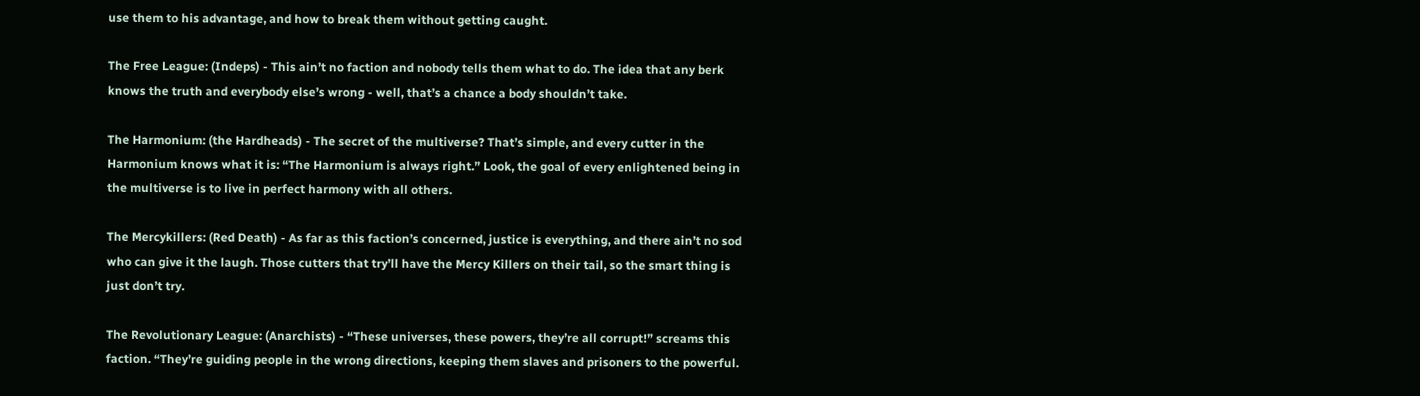use them to his advantage, and how to break them without getting caught.

The Free League: (Indeps) - This ain’t no faction and nobody tells them what to do. The idea that any berk knows the truth and everybody else’s wrong - well, that’s a chance a body shouldn’t take.

The Harmonium: (the Hardheads) - The secret of the multiverse? That’s simple, and every cutter in the Harmonium knows what it is: “The Harmonium is always right.” Look, the goal of every enlightened being in the multiverse is to live in perfect harmony with all others.

The Mercykillers: (Red Death) - As far as this faction’s concerned, justice is everything, and there ain’t no sod who can give it the laugh. Those cutters that try’ll have the Mercy Killers on their tail, so the smart thing is just don’t try.

The Revolutionary League: (Anarchists) - “These universes, these powers, they’re all corrupt!” screams this faction. “They’re guiding people in the wrong directions, keeping them slaves and prisoners to the powerful.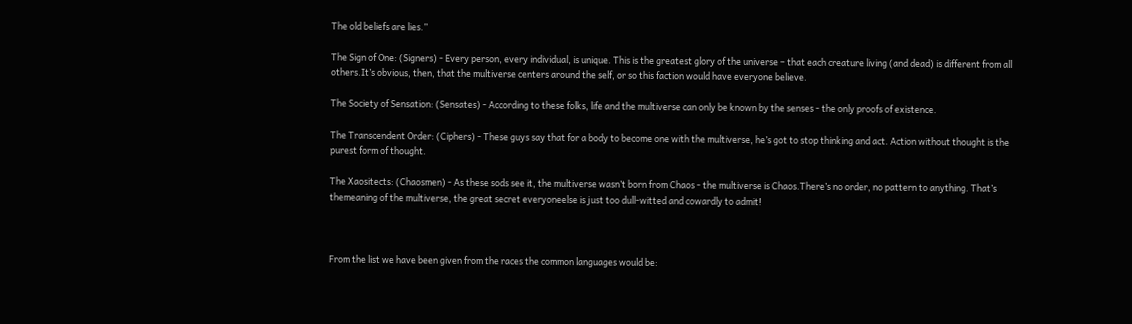The old beliefs are lies.”

The Sign of One: (Signers) - Every person, every individual, is unique. This is the greatest glory of the universe – that each creature living (and dead) is different from all others.It’s obvious, then, that the multiverse centers around the self, or so this faction would have everyone believe.

The Society of Sensation: (Sensates) - According to these folks, life and the multiverse can only be known by the senses - the only proofs of existence.

The Transcendent Order: (Ciphers) - These guys say that for a body to become one with the multiverse, he’s got to stop thinking and act. Action without thought is the purest form of thought.

The Xaositects: (Chaosmen) - As these sods see it, the multiverse wasn’t born from Chaos - the multiverse is Chaos.There’s no order, no pattern to anything. That’s themeaning of the multiverse, the great secret everyoneelse is just too dull-witted and cowardly to admit!



From the list we have been given from the races the common languages would be: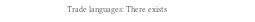Trade languages: There exists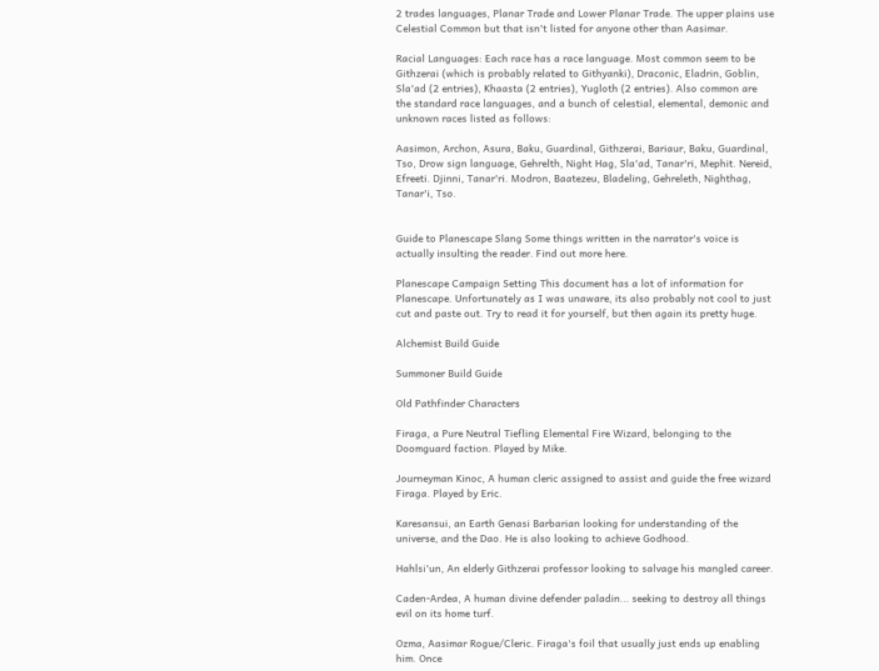2 trades languages, Planar Trade and Lower Planar Trade. The upper plains use Celestial Common but that isn't listed for anyone other than Aasimar.

Racial Languages: Each race has a race language. Most common seem to be Githzerai (which is probably related to Githyanki), Draconic, Eladrin, Goblin, Sla'ad (2 entries), Khaasta (2 entries), Yugloth (2 entries). Also common are the standard race languages, and a bunch of celestial, elemental, demonic and unknown races listed as follows:

Aasimon, Archon, Asura, Baku, Guardinal, Githzerai, Bariaur, Baku, Guardinal, Tso, Drow sign language, Gehrelth, Night Hag, Sla'ad, Tanar'ri, Mephit. Nereid, Efreeti. Djinni, Tanar'ri. Modron, Baatezeu, Bladeling, Gehreleth, Nighthag, Tanar'i, Tso.


Guide to Planescape Slang Some things written in the narrator's voice is actually insulting the reader. Find out more here.

Planescape Campaign Setting This document has a lot of information for Planescape. Unfortunately as I was unaware, its also probably not cool to just cut and paste out. Try to read it for yourself, but then again its pretty huge.

Alchemist Build Guide

Summoner Build Guide

Old Pathfinder Characters

Firaga, a Pure Neutral Tiefling Elemental Fire Wizard, belonging to the Doomguard faction. Played by Mike.

Journeyman Kinoc, A human cleric assigned to assist and guide the free wizard Firaga. Played by Eric.

Karesansui, an Earth Genasi Barbarian looking for understanding of the universe, and the Dao. He is also looking to achieve Godhood.

Hahlsi'un, An elderly Githzerai professor looking to salvage his mangled career.

Caden-Ardea, A human divine defender paladin... seeking to destroy all things evil on its home turf.

Ozma, Aasimar Rogue/Cleric. Firaga's foil that usually just ends up enabling him. Once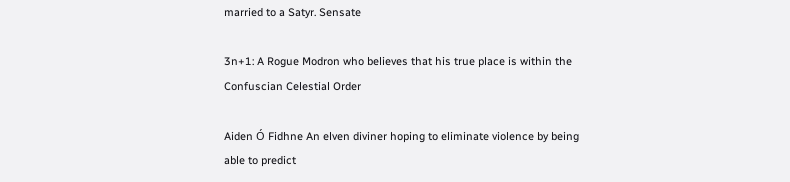married to a Satyr. Sensate

3n+1: A Rogue Modron who believes that his true place is within the Confuscian Celestial Order

Aiden Ó Fidhne An elven diviner hoping to eliminate violence by being able to predict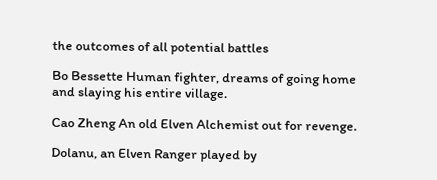the outcomes of all potential battles

Bo Bessette Human fighter, dreams of going home and slaying his entire village.

Cao Zheng An old Elven Alchemist out for revenge.

Dolanu, an Elven Ranger played by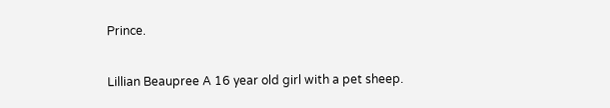Prince.

Lillian Beaupree A 16 year old girl with a pet sheep.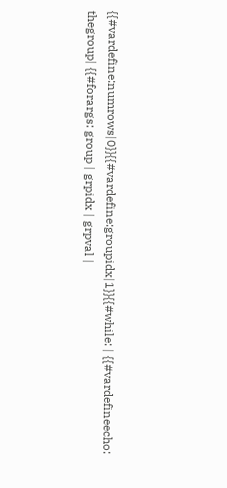{{#vardefine:numrows|0}}{{#vardefine:groupidx|1}}{{#while: | {{#vardefineecho: thegroup| {{#forargs: group | grpidx | grpval |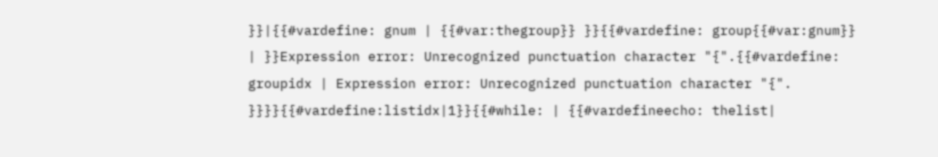}}|{{#vardefine: gnum | {{#var:thegroup}} }}{{#vardefine: group{{#var:gnum}} | }}Expression error: Unrecognized punctuation character "{".{{#vardefine: groupidx | Expression error: Unrecognized punctuation character "{". }}}}{{#vardefine:listidx|1}}{{#while: | {{#vardefineecho: thelist|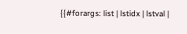{{#forargs: list | lstidx | lstval |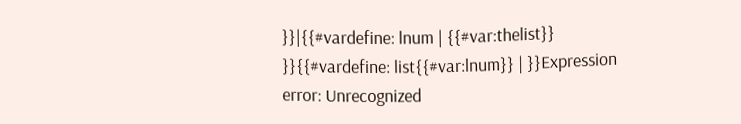}}|{{#vardefine: lnum | {{#var:thelist}} }}{{#vardefine: list{{#var:lnum}} | }}Expression error: Unrecognized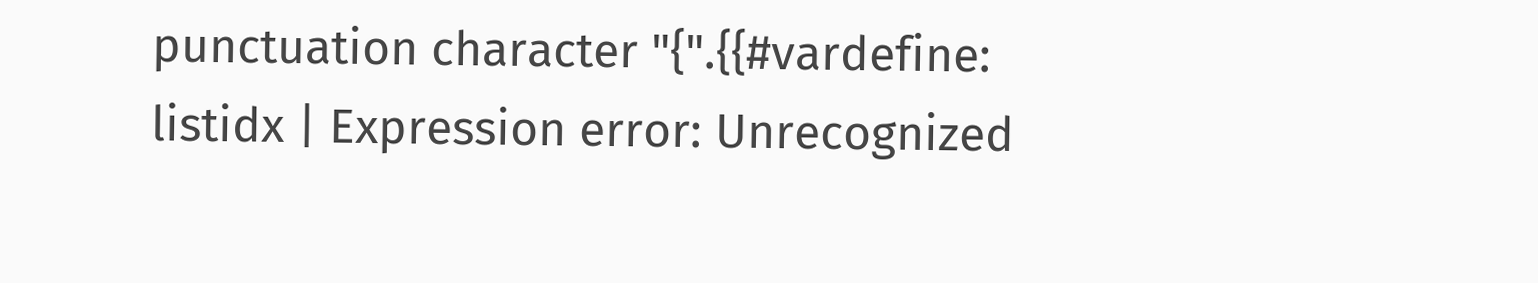punctuation character "{".{{#vardefine: listidx | Expression error: Unrecognized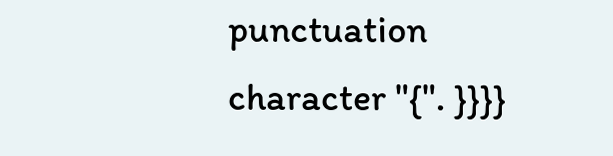punctuation character "{". }}}}